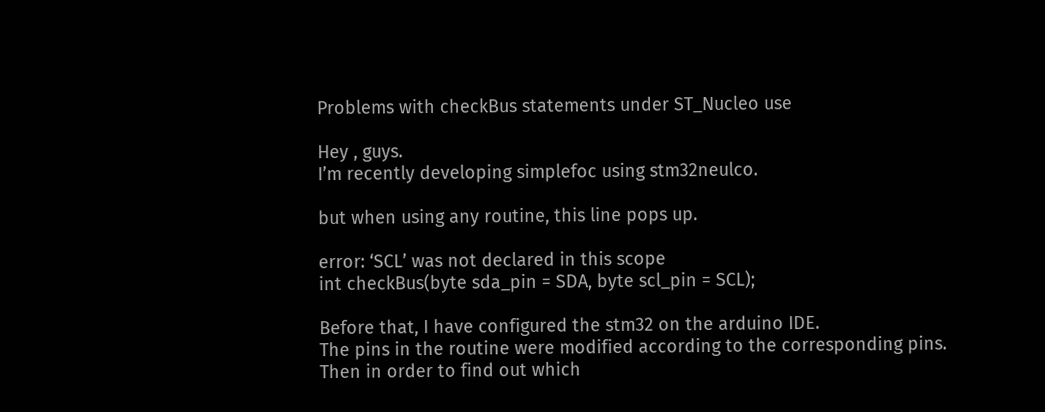Problems with checkBus statements under ST_Nucleo use

Hey , guys.
I’m recently developing simplefoc using stm32neulco.

but when using any routine, this line pops up.

error: ‘SCL’ was not declared in this scope
int checkBus(byte sda_pin = SDA, byte scl_pin = SCL);

Before that, I have configured the stm32 on the arduino IDE.
The pins in the routine were modified according to the corresponding pins.
Then in order to find out which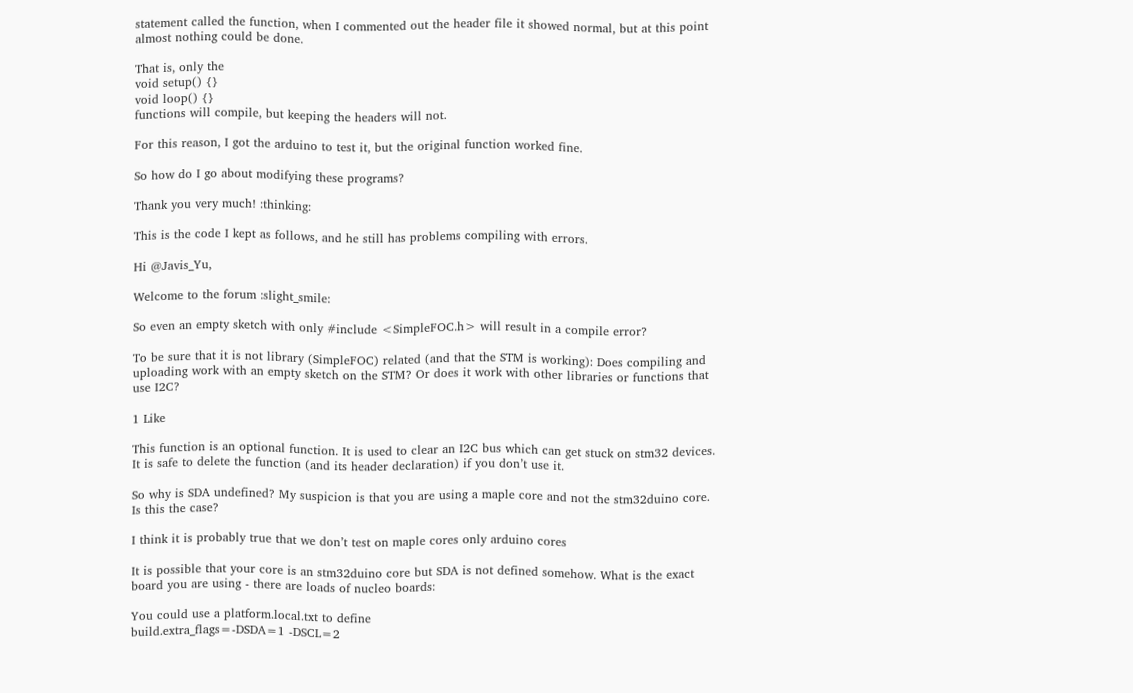statement called the function, when I commented out the header file it showed normal, but at this point almost nothing could be done.

That is, only the
void setup() {}
void loop() {}
functions will compile, but keeping the headers will not.

For this reason, I got the arduino to test it, but the original function worked fine.

So how do I go about modifying these programs?

Thank you very much! :thinking:

This is the code I kept as follows, and he still has problems compiling with errors.

Hi @Javis_Yu,

Welcome to the forum :slight_smile:

So even an empty sketch with only #include <SimpleFOC.h> will result in a compile error?

To be sure that it is not library (SimpleFOC) related (and that the STM is working): Does compiling and uploading work with an empty sketch on the STM? Or does it work with other libraries or functions that use I2C?

1 Like

This function is an optional function. It is used to clear an I2C bus which can get stuck on stm32 devices. It is safe to delete the function (and its header declaration) if you don’t use it.

So why is SDA undefined? My suspicion is that you are using a maple core and not the stm32duino core. Is this the case?

I think it is probably true that we don’t test on maple cores only arduino cores

It is possible that your core is an stm32duino core but SDA is not defined somehow. What is the exact board you are using - there are loads of nucleo boards:

You could use a platform.local.txt to define
build.extra_flags=-DSDA=1 -DSCL=2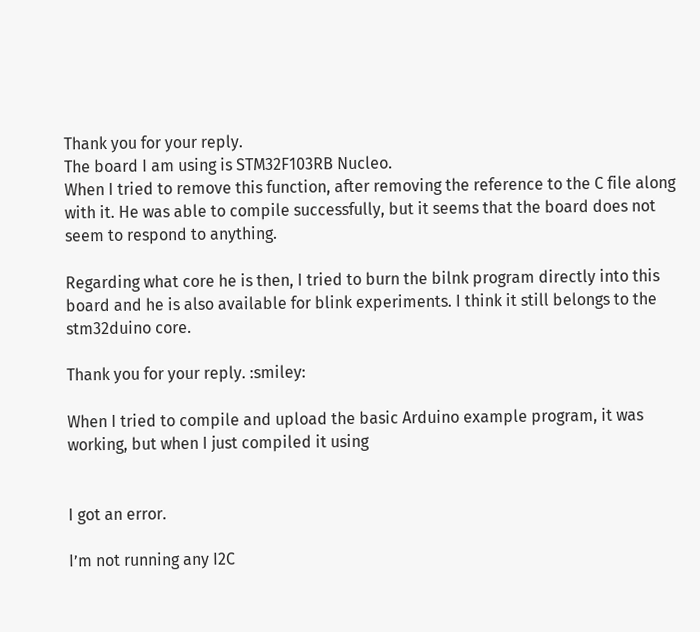Thank you for your reply.
The board I am using is STM32F103RB Nucleo.
When I tried to remove this function, after removing the reference to the C file along with it. He was able to compile successfully, but it seems that the board does not seem to respond to anything.

Regarding what core he is then, I tried to burn the bilnk program directly into this board and he is also available for blink experiments. I think it still belongs to the stm32duino core.

Thank you for your reply. :smiley:

When I tried to compile and upload the basic Arduino example program, it was working, but when I just compiled it using


I got an error.

I’m not running any I2C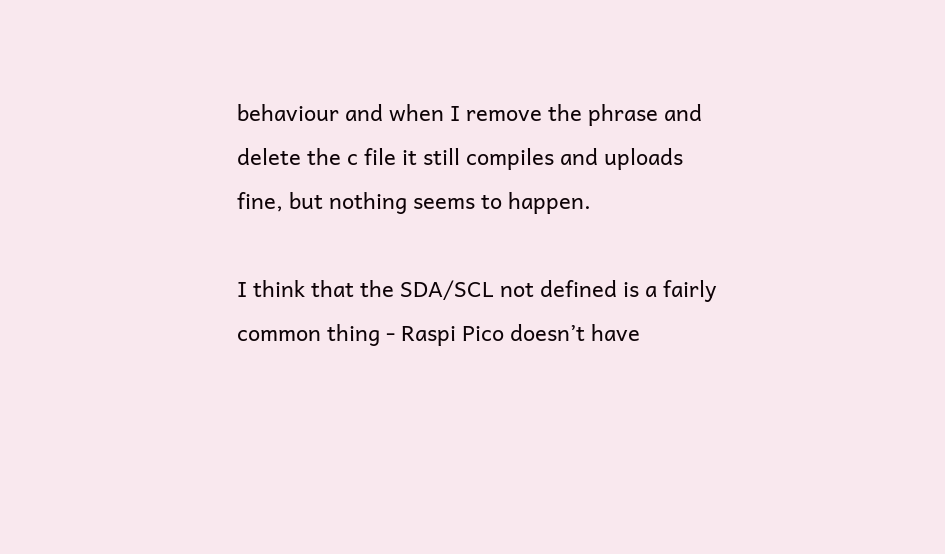behaviour and when I remove the phrase and delete the c file it still compiles and uploads fine, but nothing seems to happen.

I think that the SDA/SCL not defined is a fairly common thing - Raspi Pico doesn’t have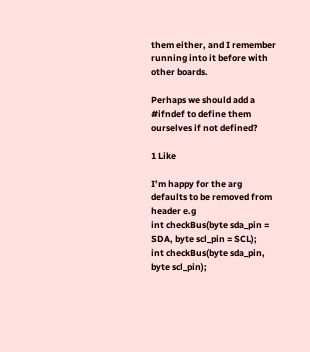them either, and I remember running into it before with other boards.

Perhaps we should add a #ifndef to define them ourselves if not defined?

1 Like

I’m happy for the arg defaults to be removed from header e.g
int checkBus(byte sda_pin = SDA, byte scl_pin = SCL);
int checkBus(byte sda_pin, byte scl_pin);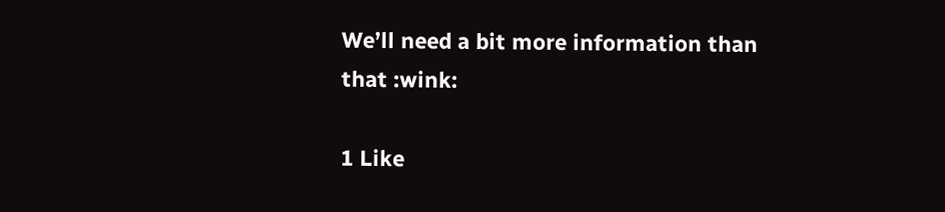We’ll need a bit more information than that :wink:

1 Like